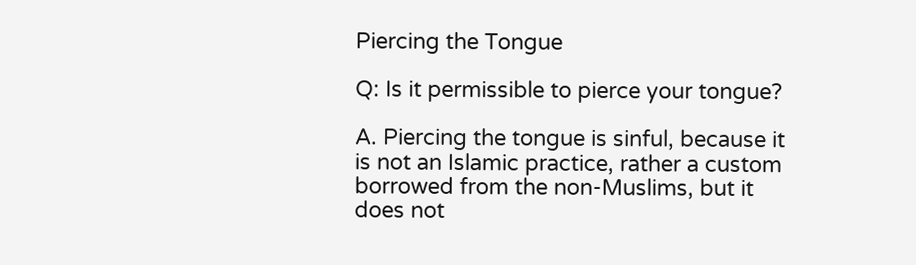Piercing the Tongue

Q: Is it permissible to pierce your tongue?

A. Piercing the tongue is sinful, because it is not an Islamic practice, rather a custom borrowed from the non-Muslims, but it does not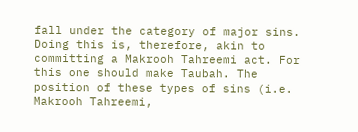fall under the category of major sins. Doing this is, therefore, akin to committing a Makrooh Tahreemi act. For this one should make Taubah. The position of these types of sins (i.e. Makrooh Tahreemi,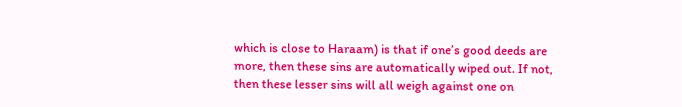which is close to Haraam) is that if one’s good deeds are more, then these sins are automatically wiped out. If not, then these lesser sins will all weigh against one on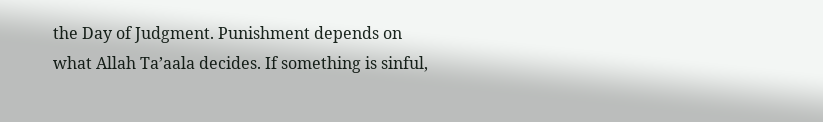the Day of Judgment. Punishment depends on what Allah Ta’aala decides. If something is sinful,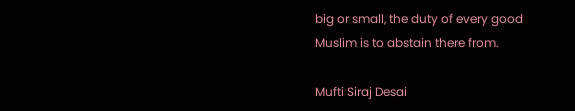big or small, the duty of every good Muslim is to abstain there from.

Mufti Siraj Desai